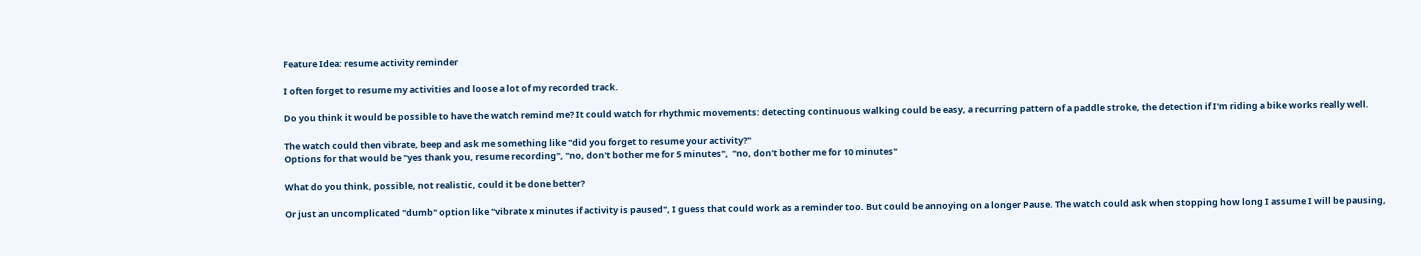Feature Idea: resume activity reminder

I often forget to resume my activities and loose a lot of my recorded track.

Do you think it would be possible to have the watch remind me? It could watch for rhythmic movements: detecting continuous walking could be easy, a recurring pattern of a paddle stroke, the detection if I'm riding a bike works really well.

The watch could then vibrate, beep and ask me something like "did you forget to resume your activity?"
Options for that would be "yes thank you, resume recording", "no, don't bother me for 5 minutes",  "no, don't bother me for 10 minutes"

What do you think, possible, not realistic, could it be done better?

Or just an uncomplicated "dumb" option like "vibrate x minutes if activity is paused", I guess that could work as a reminder too. But could be annoying on a longer Pause. The watch could ask when stopping how long I assume I will be pausing,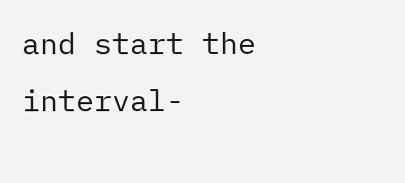and start the interval-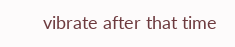vibrate after that time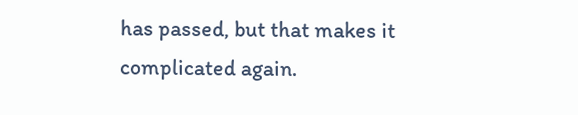has passed, but that makes it complicated again.